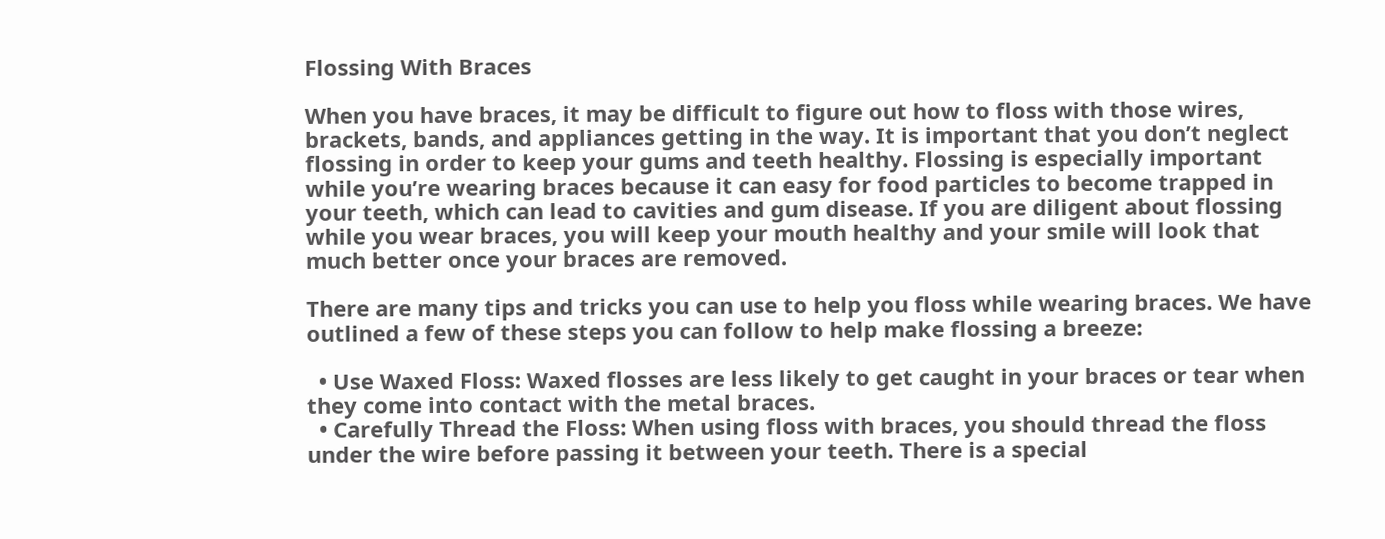Flossing With Braces

When you have braces, it may be difficult to figure out how to floss with those wires, brackets, bands, and appliances getting in the way. It is important that you don’t neglect flossing in order to keep your gums and teeth healthy. Flossing is especially important while you’re wearing braces because it can easy for food particles to become trapped in your teeth, which can lead to cavities and gum disease. If you are diligent about flossing while you wear braces, you will keep your mouth healthy and your smile will look that much better once your braces are removed.

There are many tips and tricks you can use to help you floss while wearing braces. We have outlined a few of these steps you can follow to help make flossing a breeze:

  • Use Waxed Floss: Waxed flosses are less likely to get caught in your braces or tear when they come into contact with the metal braces.
  • Carefully Thread the Floss: When using floss with braces, you should thread the floss under the wire before passing it between your teeth. There is a special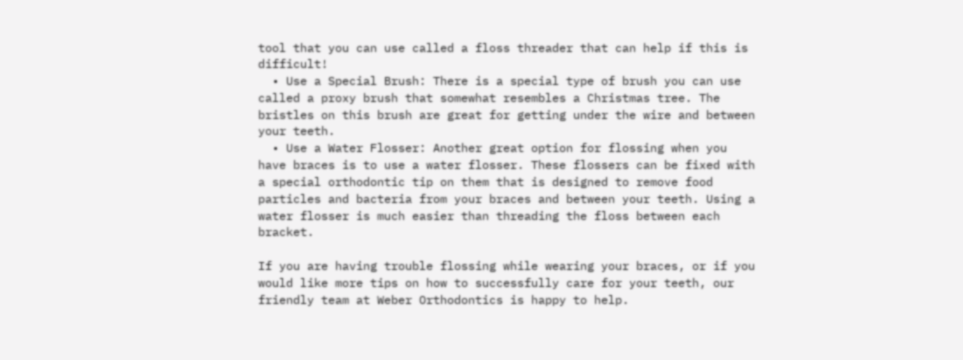tool that you can use called a floss threader that can help if this is difficult!
  • Use a Special Brush: There is a special type of brush you can use called a proxy brush that somewhat resembles a Christmas tree. The bristles on this brush are great for getting under the wire and between your teeth.
  • Use a Water Flosser: Another great option for flossing when you have braces is to use a water flosser. These flossers can be fixed with a special orthodontic tip on them that is designed to remove food particles and bacteria from your braces and between your teeth. Using a water flosser is much easier than threading the floss between each bracket.

If you are having trouble flossing while wearing your braces, or if you would like more tips on how to successfully care for your teeth, our friendly team at Weber Orthodontics is happy to help.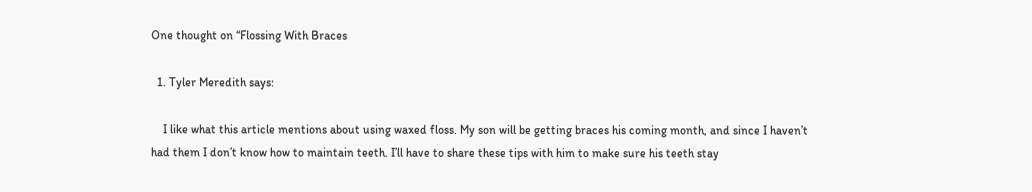One thought on “Flossing With Braces

  1. Tyler Meredith says:

    I like what this article mentions about using waxed floss. My son will be getting braces his coming month, and since I haven’t had them I don’t know how to maintain teeth. I’ll have to share these tips with him to make sure his teeth stay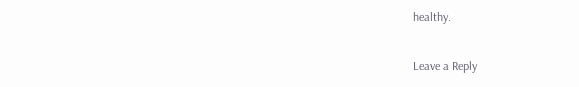healthy.

Leave a Reply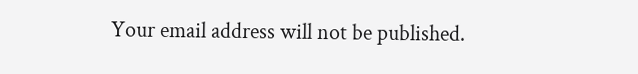Your email address will not be published.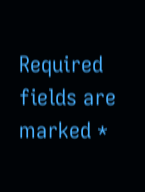Required fields are marked *